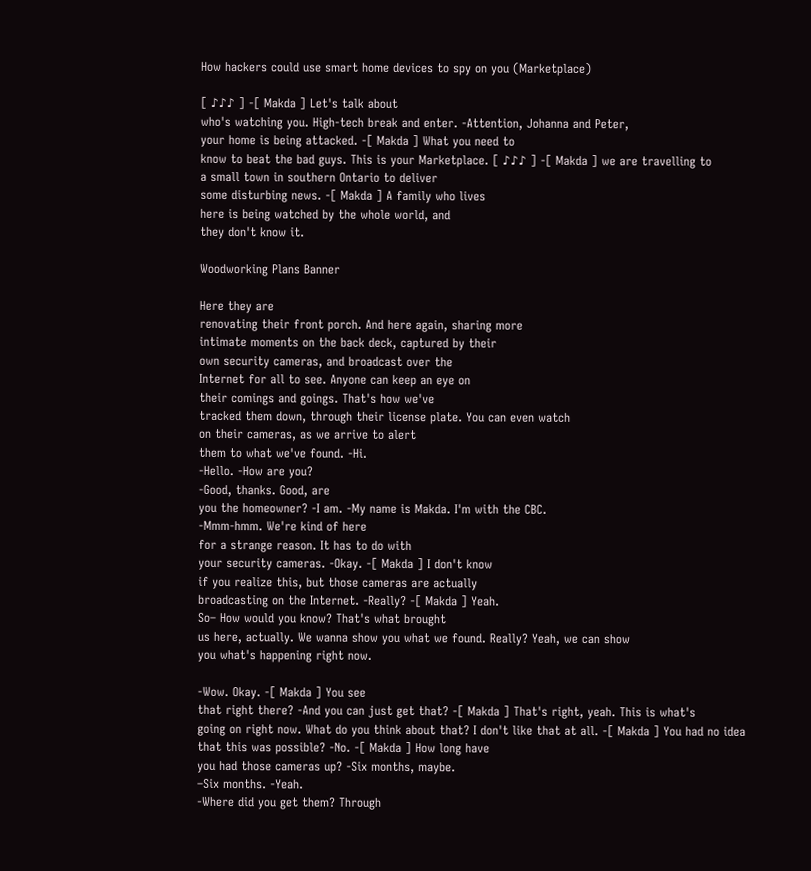How hackers could use smart home devices to spy on you (Marketplace)

[ ♪♪♪ ] -[ Makda ] Let's talk about
who's watching you. High-tech break and enter. -Attention, Johanna and Peter,
your home is being attacked. -[ Makda ] What you need to
know to beat the bad guys. This is your Marketplace. [ ♪♪♪ ] -[ Makda ] we are travelling to
a small town in southern Ontario to deliver
some disturbing news. -[ Makda ] A family who lives
here is being watched by the whole world, and
they don't know it.

Woodworking Plans Banner

Here they are
renovating their front porch. And here again, sharing more
intimate moments on the back deck, captured by their
own security cameras, and broadcast over the
Internet for all to see. Anyone can keep an eye on
their comings and goings. That's how we've
tracked them down, through their license plate. You can even watch
on their cameras, as we arrive to alert
them to what we've found. -Hi.
-Hello. -How are you?
-Good, thanks. Good, are
you the homeowner? -I am. -My name is Makda. I'm with the CBC.
-Mmm-hmm. We're kind of here
for a strange reason. It has to do with
your security cameras. -Okay. -[ Makda ] I don't know
if you realize this, but those cameras are actually
broadcasting on the Internet. -Really? -[ Makda ] Yeah.
So– How would you know? That's what brought
us here, actually. We wanna show you what we found. Really? Yeah, we can show
you what's happening right now.

-Wow. Okay. -[ Makda ] You see
that right there? -And you can just get that? -[ Makda ] That's right, yeah. This is what's
going on right now. What do you think about that? I don't like that at all. -[ Makda ] You had no idea
that this was possible? -No. -[ Makda ] How long have
you had those cameras up? -Six months, maybe.
–Six months. -Yeah.
-Where did you get them? Through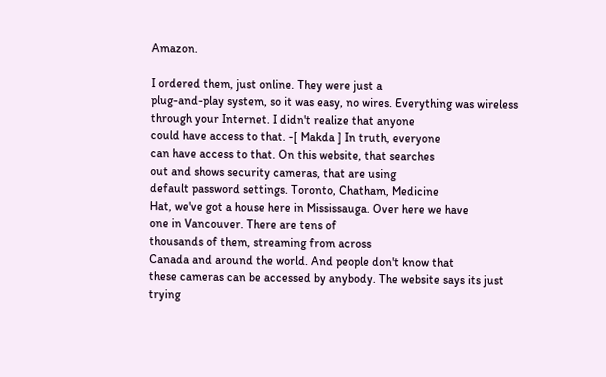Amazon.

I ordered them, just online. They were just a
plug-and-play system, so it was easy, no wires. Everything was wireless
through your Internet. I didn't realize that anyone
could have access to that. -[ Makda ] In truth, everyone
can have access to that. On this website, that searches
out and shows security cameras, that are using
default password settings. Toronto, Chatham, Medicine
Hat, we've got a house here in Mississauga. Over here we have
one in Vancouver. There are tens of
thousands of them, streaming from across
Canada and around the world. And people don't know that
these cameras can be accessed by anybody. The website says its just trying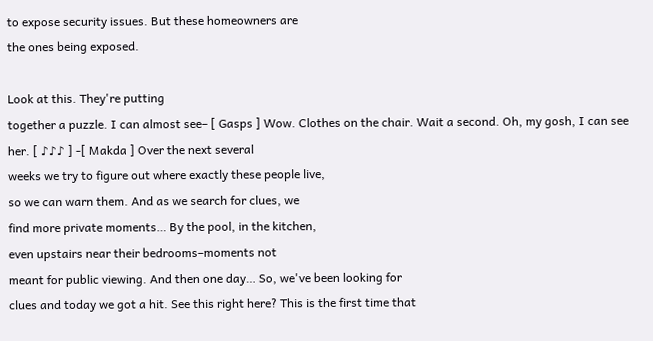to expose security issues. But these homeowners are
the ones being exposed.

Look at this. They're putting
together a puzzle. I can almost see– [ Gasps ] Wow. Clothes on the chair. Wait a second. Oh, my gosh, I can see her. [ ♪♪♪ ] -[ Makda ] Over the next several
weeks we try to figure out where exactly these people live,
so we can warn them. And as we search for clues, we
find more private moments… By the pool, in the kitchen,
even upstairs near their bedrooms–moments not
meant for public viewing. And then one day… So, we've been looking for
clues and today we got a hit. See this right here? This is the first time that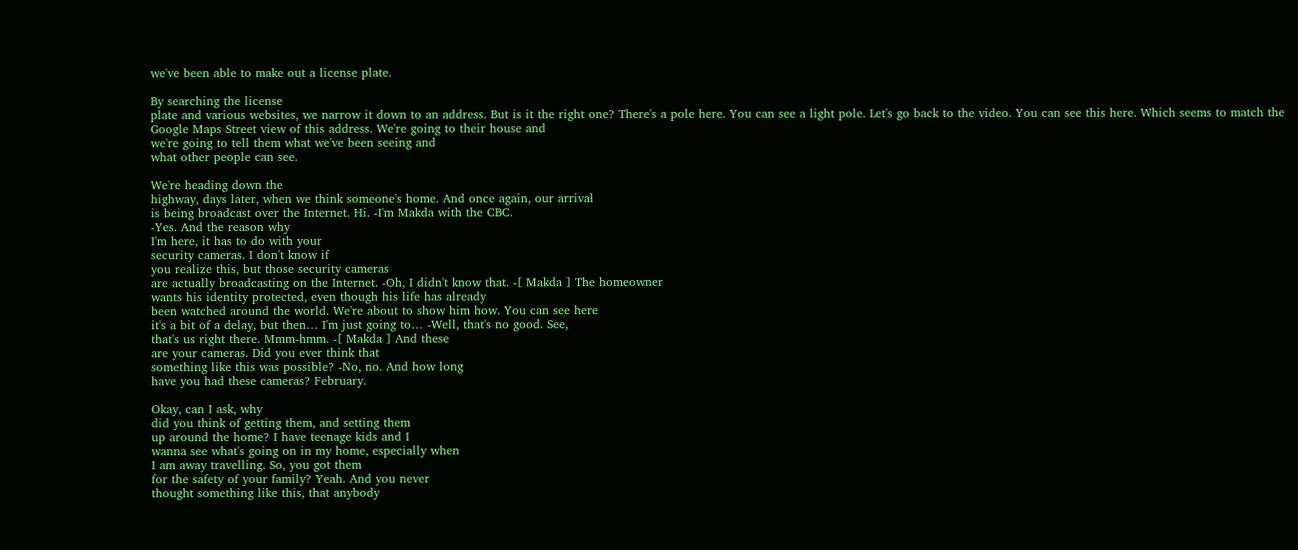we've been able to make out a license plate.

By searching the license
plate and various websites, we narrow it down to an address. But is it the right one? There's a pole here. You can see a light pole. Let's go back to the video. You can see this here. Which seems to match the
Google Maps Street view of this address. We're going to their house and
we're going to tell them what we've been seeing and
what other people can see.

We're heading down the
highway, days later, when we think someone's home. And once again, our arrival
is being broadcast over the Internet. Hi. -I'm Makda with the CBC.
-Yes. And the reason why
I'm here, it has to do with your
security cameras. I don't know if
you realize this, but those security cameras
are actually broadcasting on the Internet. -Oh, I didn't know that. -[ Makda ] The homeowner
wants his identity protected, even though his life has already
been watched around the world. We're about to show him how. You can see here
it's a bit of a delay, but then… I'm just going to… -Well, that's no good. See,
that's us right there. Mmm-hmm. -[ Makda ] And these
are your cameras. Did you ever think that
something like this was possible? -No, no. And how long
have you had these cameras? February.

Okay, can I ask, why
did you think of getting them, and setting them
up around the home? I have teenage kids and I
wanna see what's going on in my home, especially when
I am away travelling. So, you got them
for the safety of your family? Yeah. And you never
thought something like this, that anybody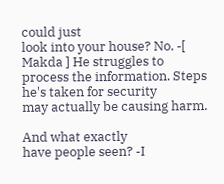could just
look into your house? No. -[ Makda ] He struggles to
process the information. Steps he's taken for security
may actually be causing harm.

And what exactly
have people seen? -I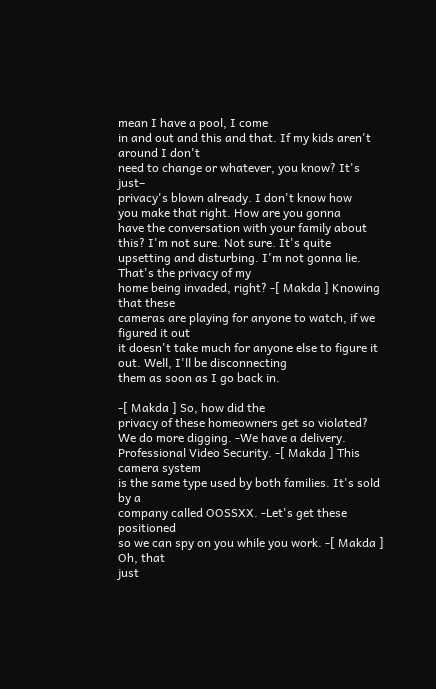mean I have a pool, I come
in and out and this and that. If my kids aren't around I don't
need to change or whatever, you know? It's just–
privacy's blown already. I don't know how
you make that right. How are you gonna
have the conversation with your family about this? I'm not sure. Not sure. It's quite
upsetting and disturbing. I'm not gonna lie. That's the privacy of my
home being invaded, right? -[ Makda ] Knowing that these
cameras are playing for anyone to watch, if we figured it out
it doesn't take much for anyone else to figure it out. Well, I'll be disconnecting
them as soon as I go back in.

-[ Makda ] So, how did the
privacy of these homeowners get so violated? We do more digging. -We have a delivery. Professional Video Security. -[ Makda ] This camera system
is the same type used by both families. It's sold by a
company called OOSSXX. -Let's get these positioned
so we can spy on you while you work. -[ Makda ] Oh, that
just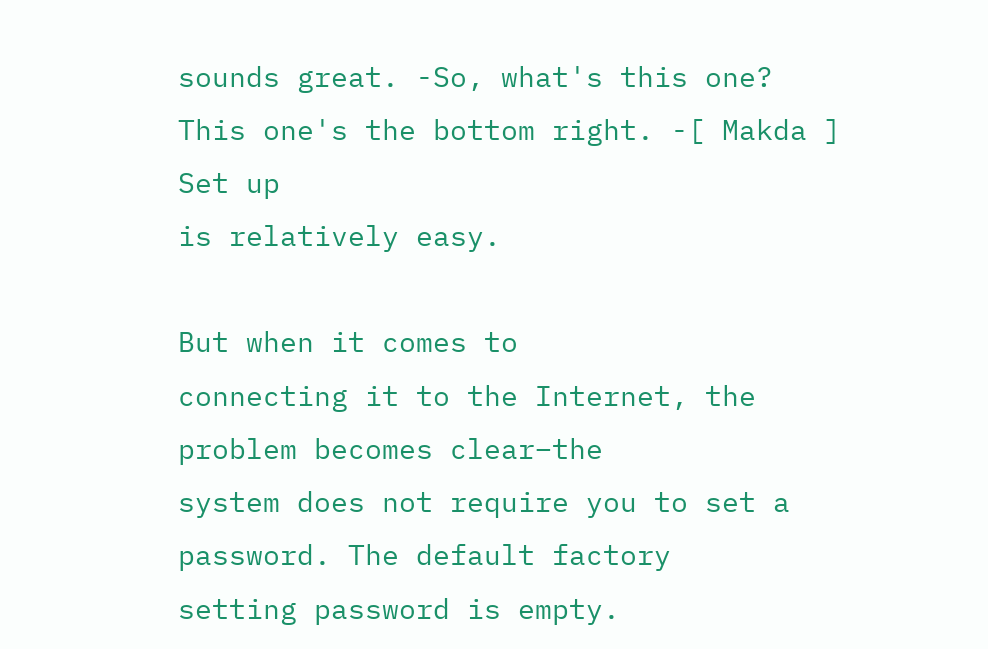sounds great. -So, what's this one? This one's the bottom right. -[ Makda ] Set up
is relatively easy.

But when it comes to
connecting it to the Internet, the problem becomes clear–the
system does not require you to set a password. The default factory
setting password is empty.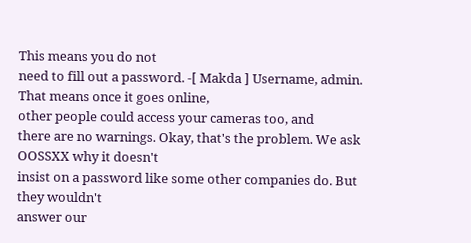This means you do not
need to fill out a password. -[ Makda ] Username, admin. That means once it goes online,
other people could access your cameras too, and
there are no warnings. Okay, that's the problem. We ask OOSSXX why it doesn't
insist on a password like some other companies do. But they wouldn't
answer our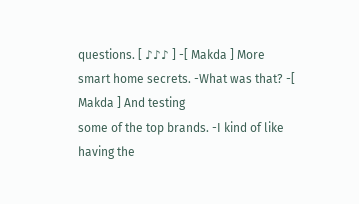questions. [ ♪♪♪ ] -[ Makda ] More
smart home secrets. -What was that? -[ Makda ] And testing
some of the top brands. -I kind of like having the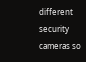different security cameras so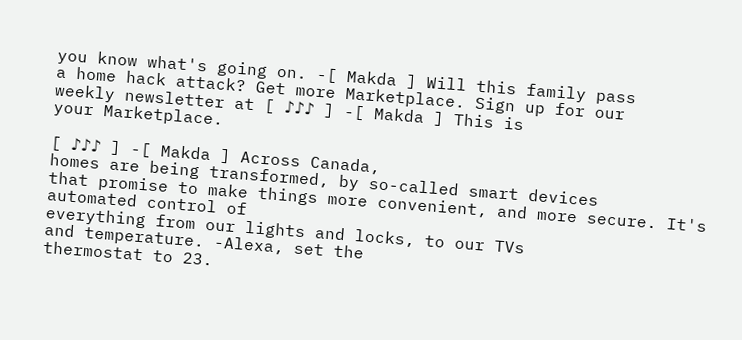you know what's going on. -[ Makda ] Will this family pass
a home hack attack? Get more Marketplace. Sign up for our
weekly newsletter at [ ♪♪♪ ] -[ Makda ] This is
your Marketplace.

[ ♪♪♪ ] -[ Makda ] Across Canada,
homes are being transformed, by so-called smart devices
that promise to make things more convenient, and more secure. It's automated control of
everything from our lights and locks, to our TVs
and temperature. -Alexa, set the
thermostat to 23.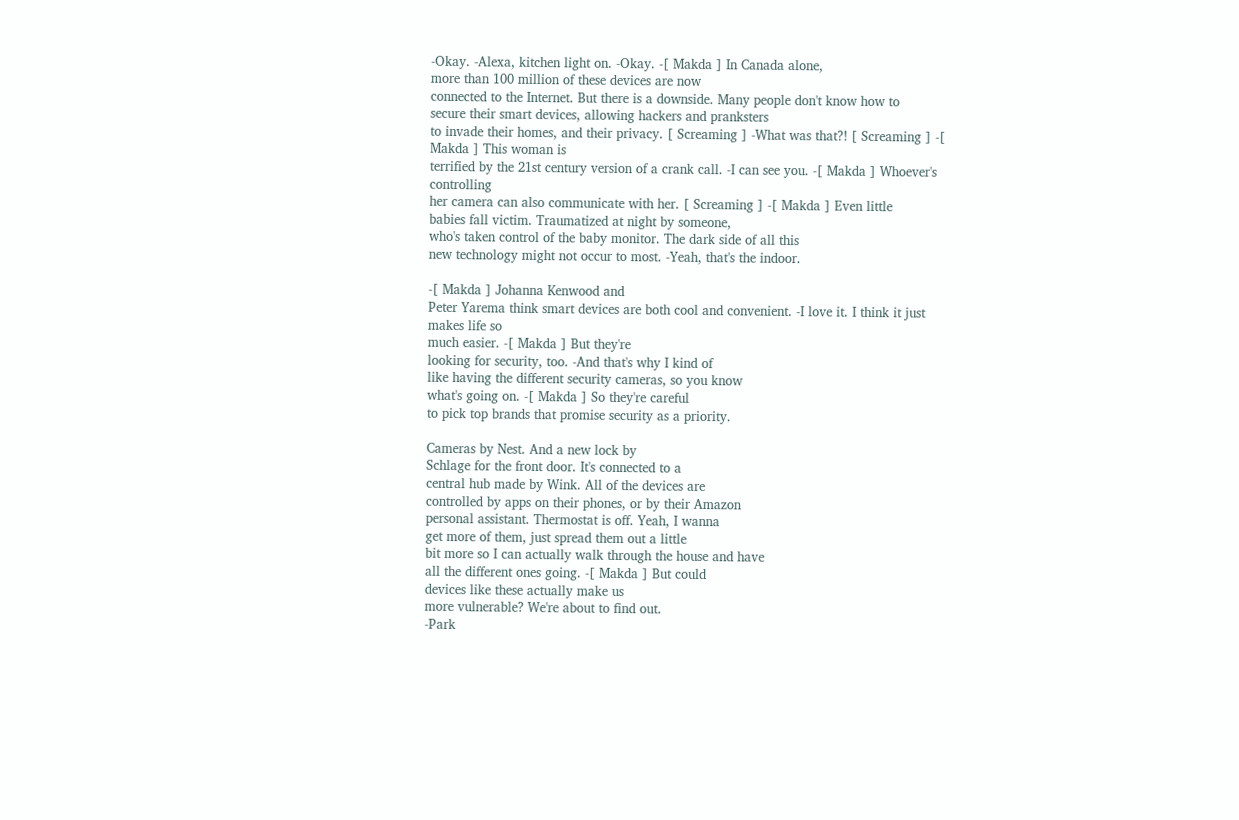-Okay. -Alexa, kitchen light on. -Okay. -[ Makda ] In Canada alone,
more than 100 million of these devices are now
connected to the Internet. But there is a downside. Many people don't know how to
secure their smart devices, allowing hackers and pranksters
to invade their homes, and their privacy. [ Screaming ] -What was that?! [ Screaming ] -[ Makda ] This woman is
terrified by the 21st century version of a crank call. -I can see you. -[ Makda ] Whoever's controlling
her camera can also communicate with her. [ Screaming ] -[ Makda ] Even little
babies fall victim. Traumatized at night by someone,
who's taken control of the baby monitor. The dark side of all this
new technology might not occur to most. -Yeah, that's the indoor.

-[ Makda ] Johanna Kenwood and
Peter Yarema think smart devices are both cool and convenient. -I love it. I think it just makes life so
much easier. -[ Makda ] But they're
looking for security, too. -And that's why I kind of
like having the different security cameras, so you know
what's going on. -[ Makda ] So they're careful
to pick top brands that promise security as a priority.

Cameras by Nest. And a new lock by
Schlage for the front door. It's connected to a
central hub made by Wink. All of the devices are
controlled by apps on their phones, or by their Amazon
personal assistant. Thermostat is off. Yeah, I wanna
get more of them, just spread them out a little
bit more so I can actually walk through the house and have
all the different ones going. -[ Makda ] But could
devices like these actually make us
more vulnerable? We're about to find out.
-Park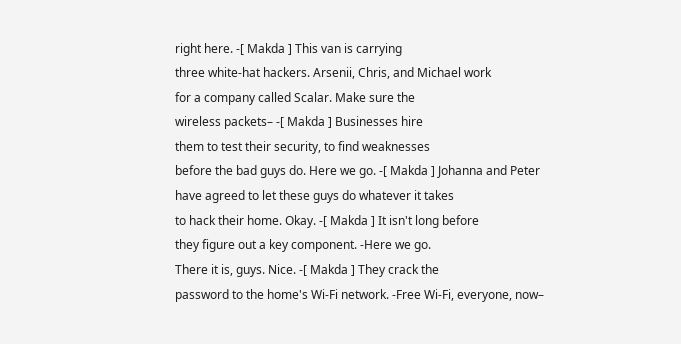right here. -[ Makda ] This van is carrying
three white-hat hackers. Arsenii, Chris, and Michael work
for a company called Scalar. Make sure the
wireless packets– -[ Makda ] Businesses hire
them to test their security, to find weaknesses
before the bad guys do. Here we go. -[ Makda ] Johanna and Peter
have agreed to let these guys do whatever it takes
to hack their home. Okay. -[ Makda ] It isn't long before
they figure out a key component. -Here we go.
There it is, guys. Nice. -[ Makda ] They crack the
password to the home's Wi-Fi network. -Free Wi-Fi, everyone, now–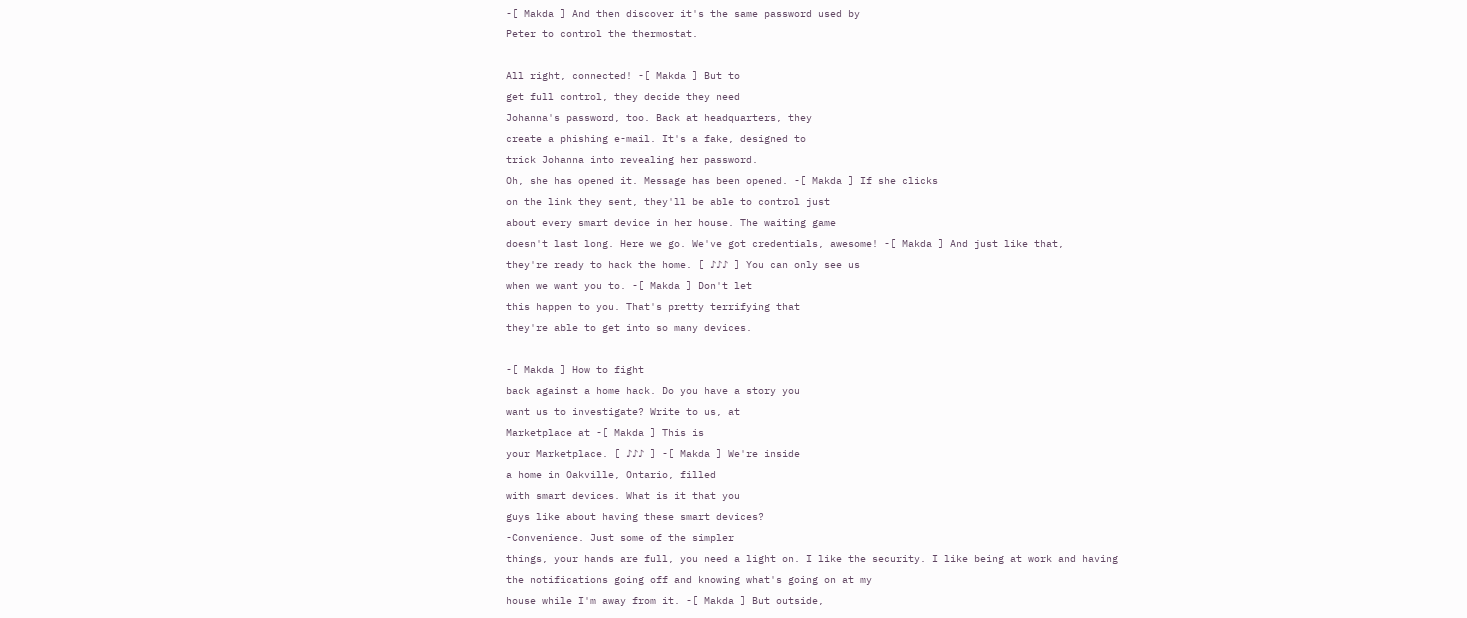-[ Makda ] And then discover it's the same password used by
Peter to control the thermostat.

All right, connected! -[ Makda ] But to
get full control, they decide they need
Johanna's password, too. Back at headquarters, they
create a phishing e-mail. It's a fake, designed to
trick Johanna into revealing her password.
Oh, she has opened it. Message has been opened. -[ Makda ] If she clicks
on the link they sent, they'll be able to control just
about every smart device in her house. The waiting game
doesn't last long. Here we go. We've got credentials, awesome! -[ Makda ] And just like that,
they're ready to hack the home. [ ♪♪♪ ] You can only see us
when we want you to. -[ Makda ] Don't let
this happen to you. That's pretty terrifying that
they're able to get into so many devices.

-[ Makda ] How to fight
back against a home hack. Do you have a story you
want us to investigate? Write to us, at
Marketplace at -[ Makda ] This is
your Marketplace. [ ♪♪♪ ] -[ Makda ] We're inside
a home in Oakville, Ontario, filled
with smart devices. What is it that you
guys like about having these smart devices?
-Convenience. Just some of the simpler
things, your hands are full, you need a light on. I like the security. I like being at work and having
the notifications going off and knowing what's going on at my
house while I'm away from it. -[ Makda ] But outside,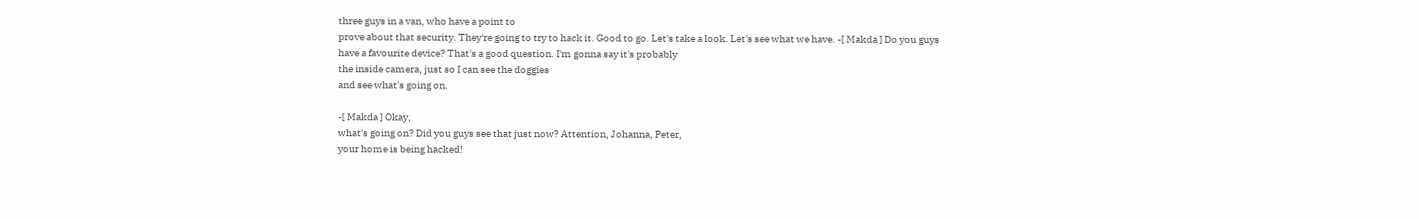three guys in a van, who have a point to
prove about that security. They're going to try to hack it. Good to go. Let's take a look. Let's see what we have. -[ Makda ] Do you guys
have a favourite device? That's a good question. I'm gonna say it's probably
the inside camera, just so I can see the doggies
and see what's going on.

-[ Makda ] Okay,
what's going on? Did you guys see that just now? Attention, Johanna, Peter,
your home is being hacked!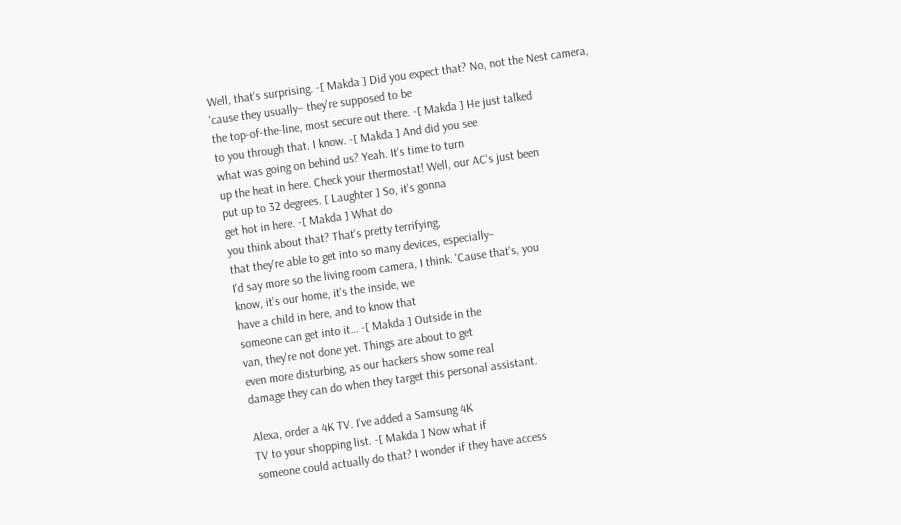Well, that's surprising. -[ Makda ] Did you expect that? No, not the Nest camera,
'cause they usually– they're supposed to be
the top-of-the-line, most secure out there. -[ Makda ] He just talked
to you through that. I know. -[ Makda ] And did you see
what was going on behind us? Yeah. It's time to turn
up the heat in here. Check your thermostat! Well, our AC's just been
put up to 32 degrees. [ Laughter ] So, it's gonna
get hot in here. -[ Makda ] What do
you think about that? That's pretty terrifying,
that they're able to get into so many devices, especially–
I'd say more so the living room camera, I think. 'Cause that's, you
know, it's our home, it's the inside, we
have a child in here, and to know that
someone can get into it… -[ Makda ] Outside in the
van, they're not done yet. Things are about to get
even more disturbing, as our hackers show some real
damage they can do when they target this personal assistant.

Alexa, order a 4K TV. I've added a Samsung 4K
TV to your shopping list. -[ Makda ] Now what if
someone could actually do that? I wonder if they have access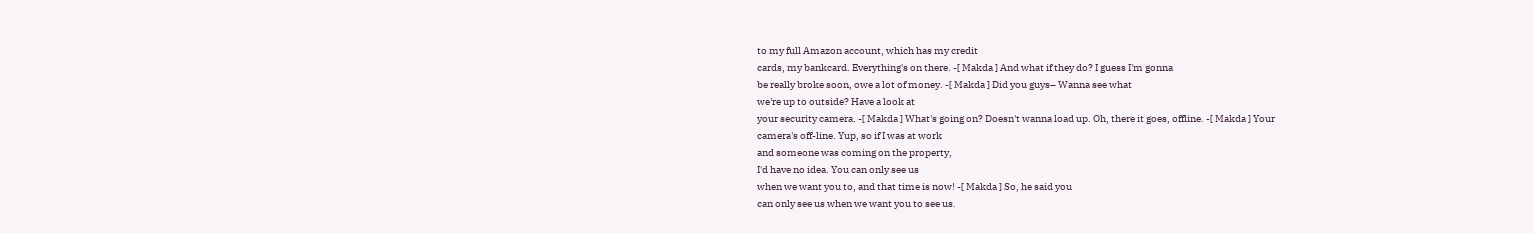to my full Amazon account, which has my credit
cards, my bankcard. Everything's on there. -[ Makda ] And what if they do? I guess I'm gonna
be really broke soon, owe a lot of money. -[ Makda ] Did you guys– Wanna see what
we're up to outside? Have a look at
your security camera. -[ Makda ] What's going on? Doesn't wanna load up. Oh, there it goes, offline. -[ Makda ] Your
camera's off-line. Yup, so if I was at work
and someone was coming on the property,
I'd have no idea. You can only see us
when we want you to, and that time is now! -[ Makda ] So, he said you
can only see us when we want you to see us.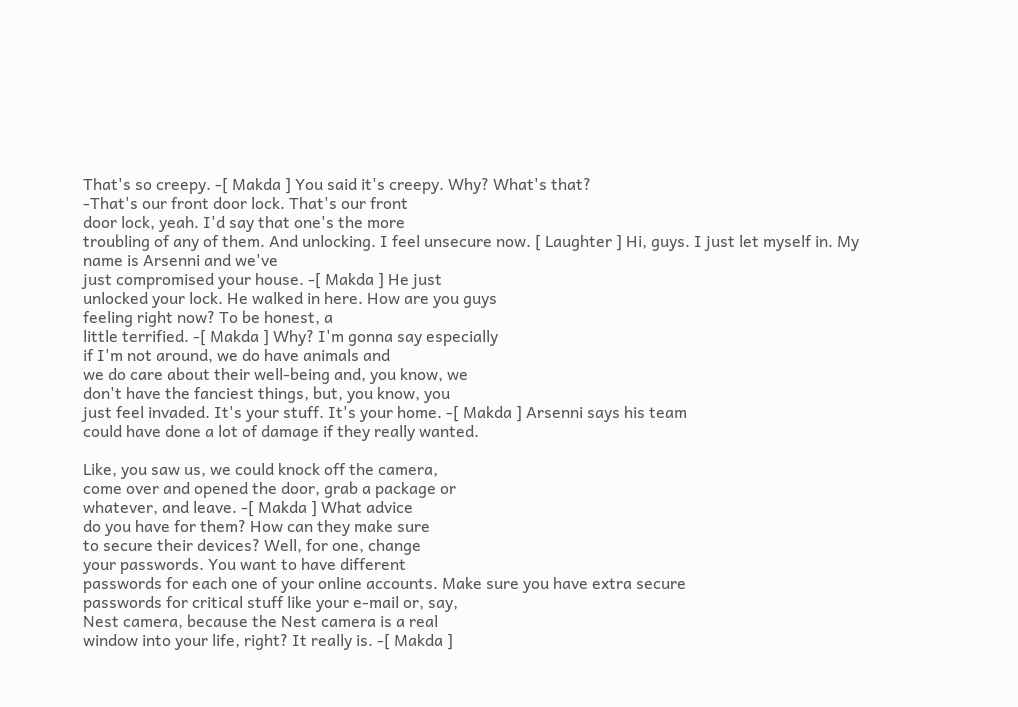That's so creepy. -[ Makda ] You said it's creepy. Why? What's that?
-That's our front door lock. That's our front
door lock, yeah. I'd say that one's the more
troubling of any of them. And unlocking. I feel unsecure now. [ Laughter ] Hi, guys. I just let myself in. My name is Arsenni and we've
just compromised your house. -[ Makda ] He just
unlocked your lock. He walked in here. How are you guys
feeling right now? To be honest, a
little terrified. -[ Makda ] Why? I'm gonna say especially
if I'm not around, we do have animals and
we do care about their well-being and, you know, we
don't have the fanciest things, but, you know, you
just feel invaded. It's your stuff. It's your home. -[ Makda ] Arsenni says his team
could have done a lot of damage if they really wanted.

Like, you saw us, we could knock off the camera,
come over and opened the door, grab a package or
whatever, and leave. -[ Makda ] What advice
do you have for them? How can they make sure
to secure their devices? Well, for one, change
your passwords. You want to have different
passwords for each one of your online accounts. Make sure you have extra secure
passwords for critical stuff like your e-mail or, say,
Nest camera, because the Nest camera is a real
window into your life, right? It really is. -[ Makda ]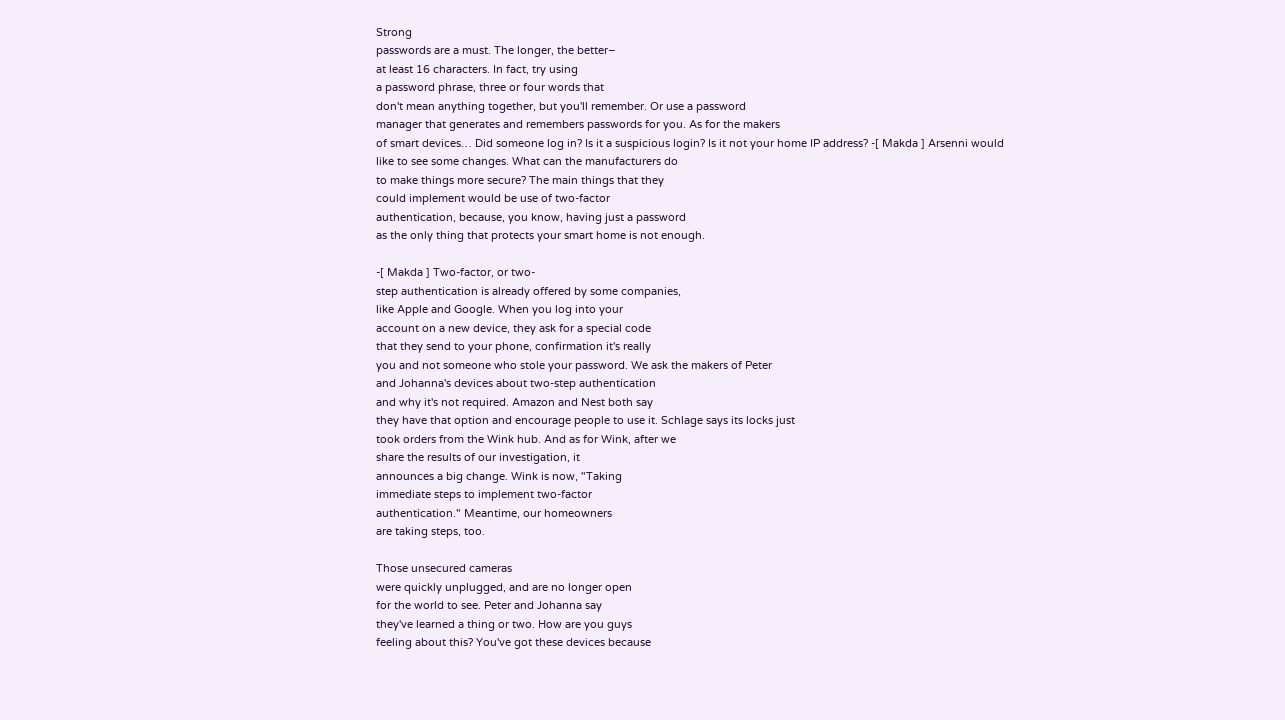Strong
passwords are a must. The longer, the better–
at least 16 characters. In fact, try using
a password phrase, three or four words that
don't mean anything together, but you'll remember. Or use a password
manager that generates and remembers passwords for you. As for the makers
of smart devices… Did someone log in? Is it a suspicious login? Is it not your home IP address? -[ Makda ] Arsenni would
like to see some changes. What can the manufacturers do
to make things more secure? The main things that they
could implement would be use of two-factor
authentication, because, you know, having just a password
as the only thing that protects your smart home is not enough.

-[ Makda ] Two-factor, or two-
step authentication is already offered by some companies,
like Apple and Google. When you log into your
account on a new device, they ask for a special code
that they send to your phone, confirmation it's really
you and not someone who stole your password. We ask the makers of Peter
and Johanna's devices about two-step authentication
and why it's not required. Amazon and Nest both say
they have that option and encourage people to use it. Schlage says its locks just
took orders from the Wink hub. And as for Wink, after we
share the results of our investigation, it
announces a big change. Wink is now, "Taking
immediate steps to implement two-factor
authentication." Meantime, our homeowners
are taking steps, too.

Those unsecured cameras
were quickly unplugged, and are no longer open
for the world to see. Peter and Johanna say
they've learned a thing or two. How are you guys
feeling about this? You've got these devices because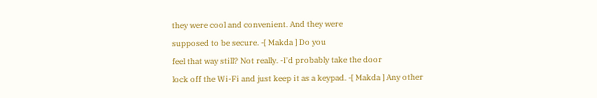they were cool and convenient. And they were
supposed to be secure. -[ Makda ] Do you
feel that way still? Not really. -I'd probably take the door
lock off the Wi-Fi and just keep it as a keypad. -[ Makda ] Any other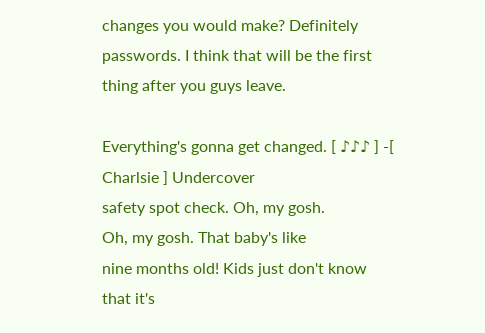changes you would make? Definitely passwords. I think that will be the first
thing after you guys leave.

Everything's gonna get changed. [ ♪♪♪ ] -[ Charlsie ] Undercover
safety spot check. Oh, my gosh.
Oh, my gosh. That baby's like
nine months old! Kids just don't know
that it's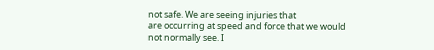not safe. We are seeing injuries that
are occurring at speed and force that we would
not normally see. I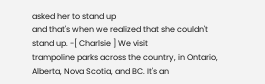asked her to stand up
and that's when we realized that she couldn't stand up. -[ Charlsie ] We visit
trampoline parks across the country, in Ontario,
Alberta, Nova Scotia, and BC. It's an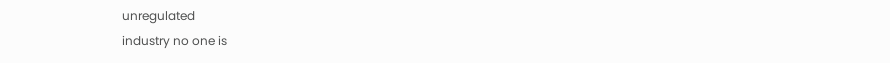unregulated
industry no one is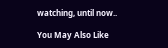watching, until now..

You May Also Like